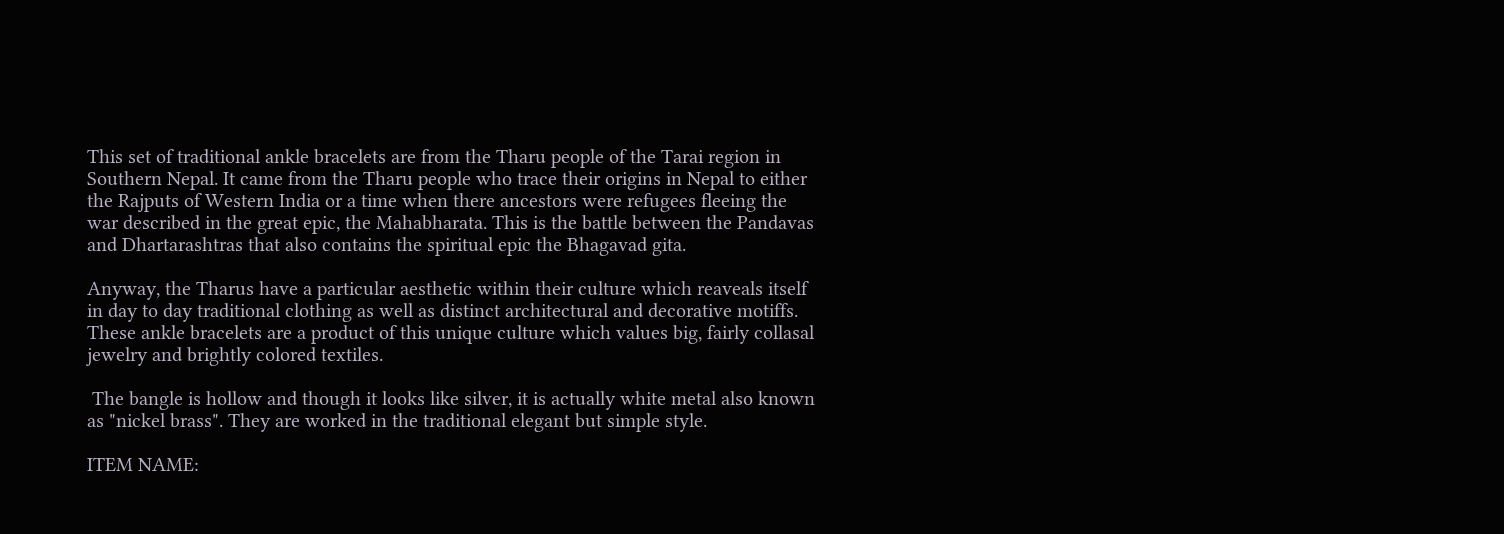This set of traditional ankle bracelets are from the Tharu people of the Tarai region in Southern Nepal. It came from the Tharu people who trace their origins in Nepal to either the Rajputs of Western India or a time when there ancestors were refugees fleeing the war described in the great epic, the Mahabharata. This is the battle between the Pandavas and Dhartarashtras that also contains the spiritual epic the Bhagavad gita.

Anyway, the Tharus have a particular aesthetic within their culture which reaveals itself in day to day traditional clothing as well as distinct architectural and decorative motiffs. These ankle bracelets are a product of this unique culture which values big, fairly collasal jewelry and brightly colored textiles.

 The bangle is hollow and though it looks like silver, it is actually white metal also known as "nickel brass". They are worked in the traditional elegant but simple style.

ITEM NAME: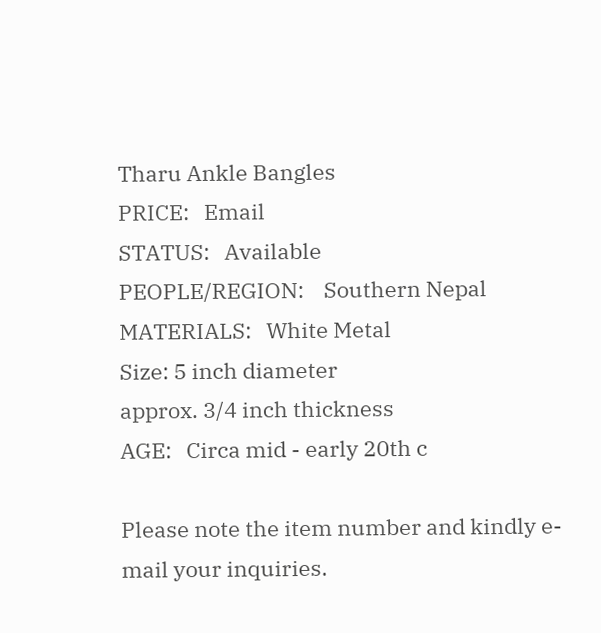Tharu Ankle Bangles
PRICE:   Email
STATUS:   Available
PEOPLE/REGION:    Southern Nepal
MATERIALS:   White Metal
Size: 5 inch diameter
approx. 3/4 inch thickness
AGE:   Circa mid - early 20th c

Please note the item number and kindly e-mail your inquiries.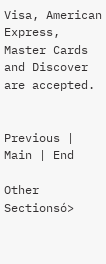Visa, American Express, Master Cards and Discover are accepted.


Previous | Main | End

Other Sectionsó>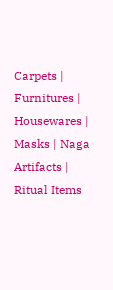Carpets | Furnitures | Housewares | Masks | Naga Artifacts | Ritual Items